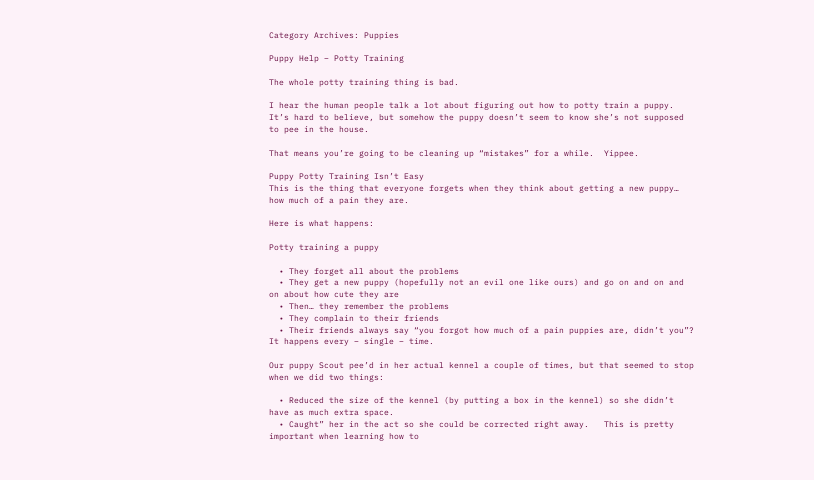Category Archives: Puppies

Puppy Help – Potty Training

The whole potty training thing is bad.

I hear the human people talk a lot about figuring out how to potty train a puppy.  It’s hard to believe, but somehow the puppy doesn’t seem to know she’s not supposed to pee in the house.

That means you’re going to be cleaning up “mistakes” for a while.  Yippee.

Puppy Potty Training Isn’t Easy
This is the thing that everyone forgets when they think about getting a new puppy… how much of a pain they are.

Here is what happens:

Potty training a puppy

  • They forget all about the problems
  • They get a new puppy (hopefully not an evil one like ours) and go on and on and on about how cute they are
  • Then… they remember the problems
  • They complain to their friends
  • Their friends always say “you forgot how much of a pain puppies are, didn’t you”?   It happens every – single – time.

Our puppy Scout pee’d in her actual kennel a couple of times, but that seemed to stop when we did two things:

  • Reduced the size of the kennel (by putting a box in the kennel) so she didn’t have as much extra space.
  • Caught” her in the act so she could be corrected right away.   This is pretty important when learning how to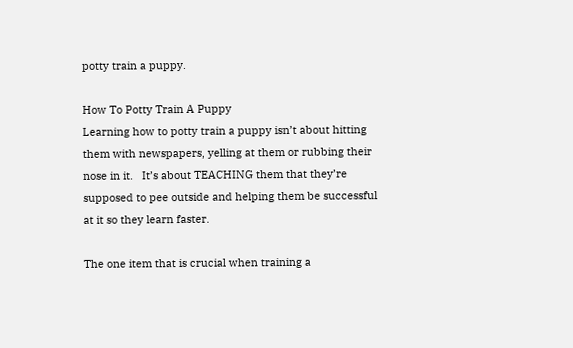potty train a puppy.

How To Potty Train A Puppy
Learning how to potty train a puppy isn’t about hitting them with newspapers, yelling at them or rubbing their nose in it.   It’s about TEACHING them that they’re supposed to pee outside and helping them be successful at it so they learn faster.

The one item that is crucial when training a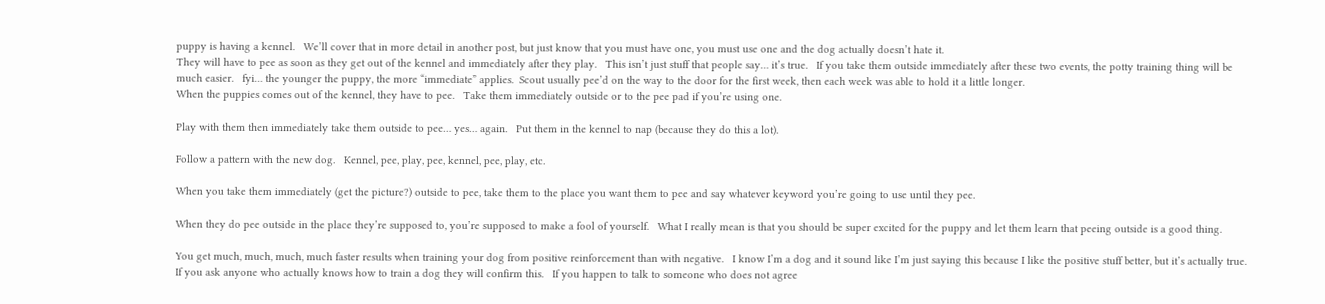puppy is having a kennel.   We’ll cover that in more detail in another post, but just know that you must have one, you must use one and the dog actually doesn’t hate it.
They will have to pee as soon as they get out of the kennel and immediately after they play.   This isn’t just stuff that people say… it’s true.   If you take them outside immediately after these two events, the potty training thing will be much easier.   fyi… the younger the puppy, the more “immediate” applies.  Scout usually pee’d on the way to the door for the first week, then each week was able to hold it a little longer.
When the puppies comes out of the kennel, they have to pee.   Take them immediately outside or to the pee pad if you’re using one.

Play with them then immediately take them outside to pee… yes… again.   Put them in the kennel to nap (because they do this a lot).

Follow a pattern with the new dog.   Kennel, pee, play, pee, kennel, pee, play, etc.

When you take them immediately (get the picture?) outside to pee, take them to the place you want them to pee and say whatever keyword you’re going to use until they pee.

When they do pee outside in the place they’re supposed to, you’re supposed to make a fool of yourself.   What I really mean is that you should be super excited for the puppy and let them learn that peeing outside is a good thing.

You get much, much, much, much faster results when training your dog from positive reinforcement than with negative.   I know I’m a dog and it sound like I’m just saying this because I like the positive stuff better, but it’s actually true.   If you ask anyone who actually knows how to train a dog they will confirm this.   If you happen to talk to someone who does not agree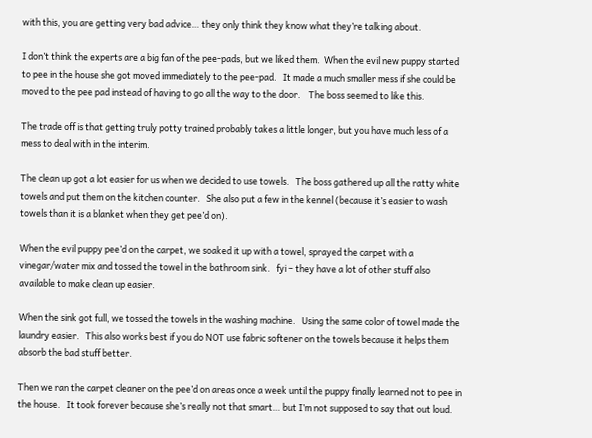with this, you are getting very bad advice… they only think they know what they’re talking about.

I don’t think the experts are a big fan of the pee-pads, but we liked them.  When the evil new puppy started to pee in the house she got moved immediately to the pee-pad.   It made a much smaller mess if she could be moved to the pee pad instead of having to go all the way to the door.    The boss seemed to like this.

The trade off is that getting truly potty trained probably takes a little longer, but you have much less of a mess to deal with in the interim.

The clean up got a lot easier for us when we decided to use towels.   The boss gathered up all the ratty white towels and put them on the kitchen counter.   She also put a few in the kennel (because it’s easier to wash towels than it is a blanket when they get pee’d on).

When the evil puppy pee’d on the carpet, we soaked it up with a towel, sprayed the carpet with a vinegar/water mix and tossed the towel in the bathroom sink.   fyi – they have a lot of other stuff also available to make clean up easier.

When the sink got full, we tossed the towels in the washing machine.   Using the same color of towel made the laundry easier.   This also works best if you do NOT use fabric softener on the towels because it helps them absorb the bad stuff better.

Then we ran the carpet cleaner on the pee’d on areas once a week until the puppy finally learned not to pee in the house.   It took forever because she’s really not that smart… but I’m not supposed to say that out loud.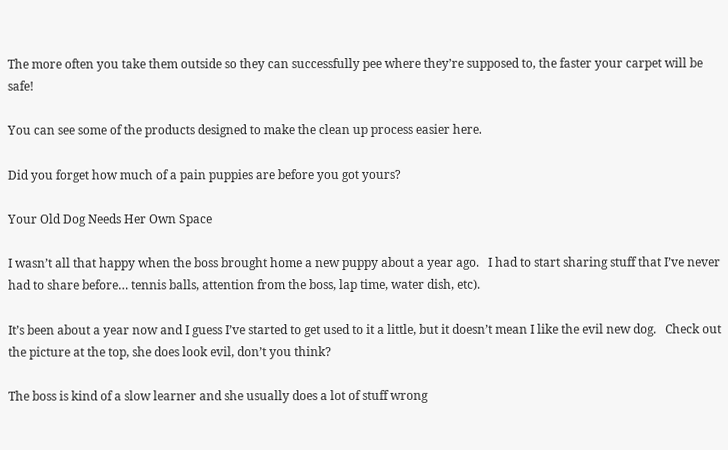The more often you take them outside so they can successfully pee where they’re supposed to, the faster your carpet will be safe!

You can see some of the products designed to make the clean up process easier here.

Did you forget how much of a pain puppies are before you got yours?

Your Old Dog Needs Her Own Space

I wasn’t all that happy when the boss brought home a new puppy about a year ago.   I had to start sharing stuff that I’ve never had to share before… tennis balls, attention from the boss, lap time, water dish, etc).

It’s been about a year now and I guess I’ve started to get used to it a little, but it doesn’t mean I like the evil new dog.   Check out the picture at the top, she does look evil, don’t you think?

The boss is kind of a slow learner and she usually does a lot of stuff wrong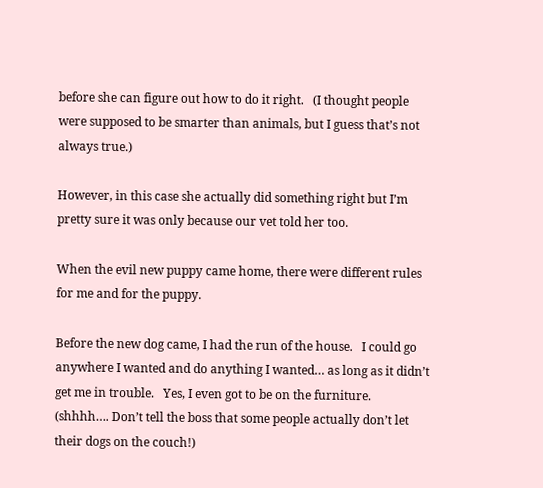before she can figure out how to do it right.   (I thought people were supposed to be smarter than animals, but I guess that’s not always true.)

However, in this case she actually did something right but I’m pretty sure it was only because our vet told her too.

When the evil new puppy came home, there were different rules for me and for the puppy.

Before the new dog came, I had the run of the house.   I could go anywhere I wanted and do anything I wanted… as long as it didn’t get me in trouble.   Yes, I even got to be on the furniture.   (shhhh…. Don’t tell the boss that some people actually don’t let their dogs on the couch!)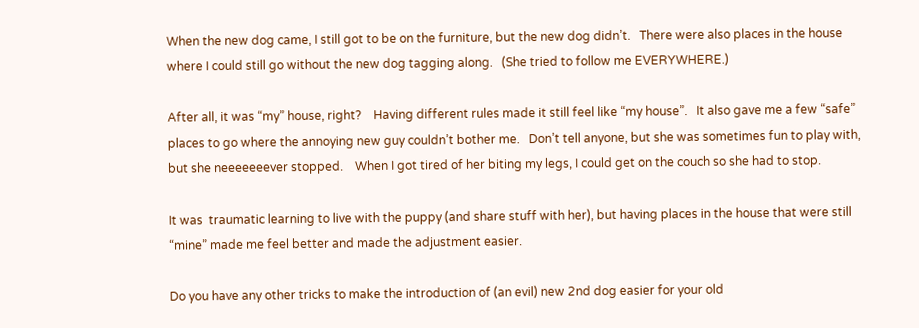When the new dog came, I still got to be on the furniture, but the new dog didn’t.   There were also places in the house where I could still go without the new dog tagging along.   (She tried to follow me EVERYWHERE.)

After all, it was “my” house, right?    Having different rules made it still feel like “my house”.   It also gave me a few “safe” places to go where the annoying new guy couldn’t bother me.   Don’t tell anyone, but she was sometimes fun to play with, but she neeeeeeever stopped.    When I got tired of her biting my legs, I could get on the couch so she had to stop.

It was  traumatic learning to live with the puppy (and share stuff with her), but having places in the house that were still “mine” made me feel better and made the adjustment easier.

Do you have any other tricks to make the introduction of (an evil) new 2nd dog easier for your old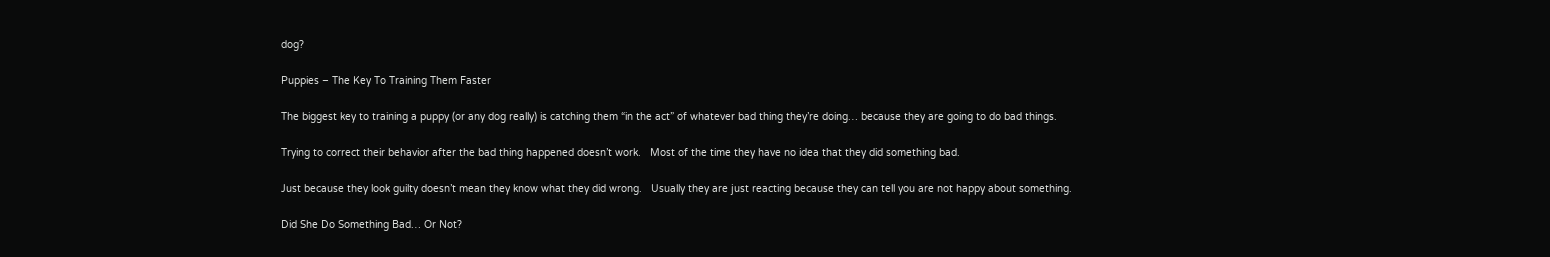dog?

Puppies – The Key To Training Them Faster

The biggest key to training a puppy (or any dog really) is catching them “in the act” of whatever bad thing they’re doing… because they are going to do bad things.

Trying to correct their behavior after the bad thing happened doesn’t work.   Most of the time they have no idea that they did something bad.

Just because they look guilty doesn’t mean they know what they did wrong.   Usually they are just reacting because they can tell you are not happy about something.

Did She Do Something Bad… Or Not?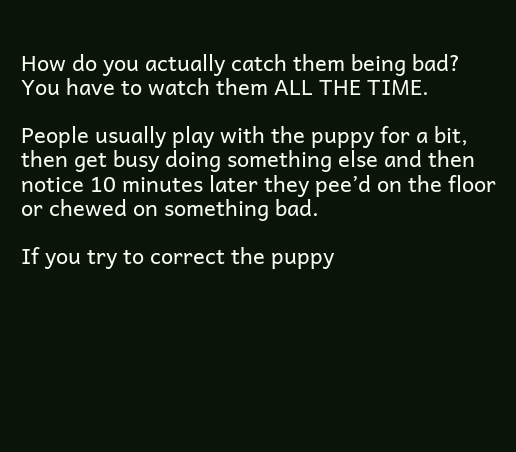How do you actually catch them being bad?   You have to watch them ALL THE TIME.

People usually play with the puppy for a bit, then get busy doing something else and then notice 10 minutes later they pee’d on the floor or chewed on something bad.

If you try to correct the puppy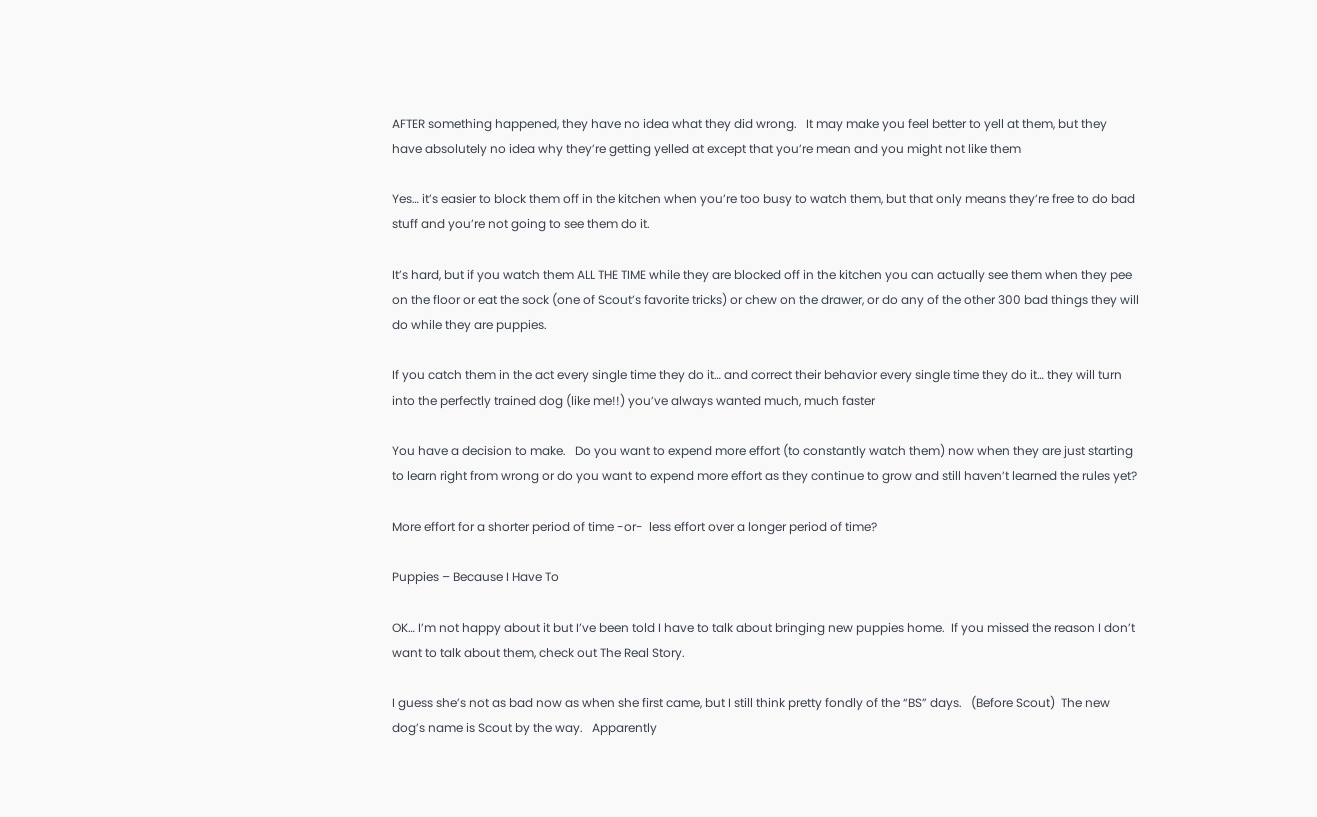AFTER something happened, they have no idea what they did wrong.   It may make you feel better to yell at them, but they have absolutely no idea why they’re getting yelled at except that you’re mean and you might not like them

Yes… it’s easier to block them off in the kitchen when you’re too busy to watch them, but that only means they’re free to do bad stuff and you’re not going to see them do it.

It’s hard, but if you watch them ALL THE TIME while they are blocked off in the kitchen you can actually see them when they pee on the floor or eat the sock (one of Scout’s favorite tricks) or chew on the drawer, or do any of the other 300 bad things they will do while they are puppies.

If you catch them in the act every single time they do it… and correct their behavior every single time they do it… they will turn into the perfectly trained dog (like me!!) you’ve always wanted much, much faster

You have a decision to make.   Do you want to expend more effort (to constantly watch them) now when they are just starting to learn right from wrong or do you want to expend more effort as they continue to grow and still haven’t learned the rules yet?

More effort for a shorter period of time -or-  less effort over a longer period of time?

Puppies – Because I Have To

OK… I’m not happy about it but I’ve been told I have to talk about bringing new puppies home.  If you missed the reason I don’t want to talk about them, check out The Real Story.

I guess she’s not as bad now as when she first came, but I still think pretty fondly of the “BS” days.   (Before Scout)  The new dog’s name is Scout by the way.   Apparently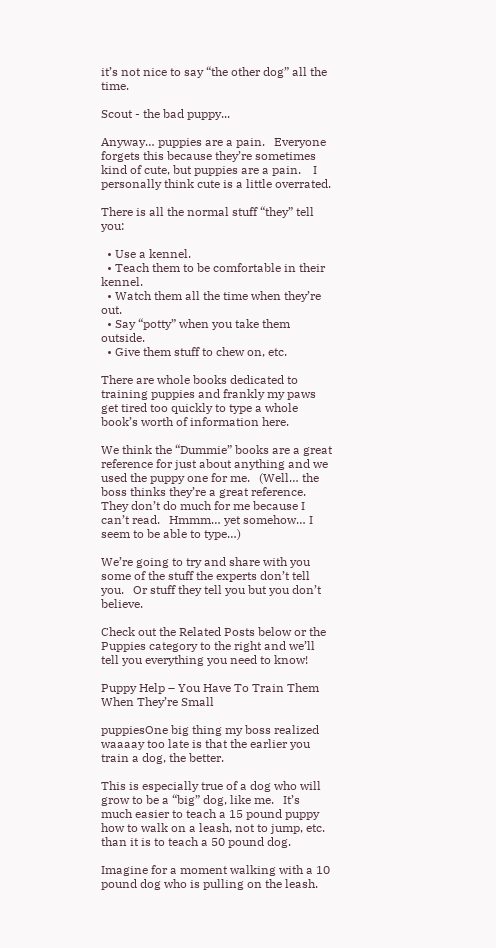it’s not nice to say “the other dog” all the time.

Scout - the bad puppy...

Anyway… puppies are a pain.   Everyone forgets this because they’re sometimes kind of cute, but puppies are a pain.    I personally think cute is a little overrated.

There is all the normal stuff “they” tell you:

  • Use a kennel.
  • Teach them to be comfortable in their kennel.
  • Watch them all the time when they’re out.
  • Say “potty” when you take them outside.
  • Give them stuff to chew on, etc.

There are whole books dedicated to training puppies and frankly my paws get tired too quickly to type a whole book’s worth of information here.

We think the “Dummie” books are a great reference for just about anything and we used the puppy one for me.   (Well… the boss thinks they’re a great reference.   They don’t do much for me because I can’t read.   Hmmm… yet somehow… I seem to be able to type…)

We’re going to try and share with you some of the stuff the experts don’t tell you.   Or stuff they tell you but you don’t believe.

Check out the Related Posts below or the Puppies category to the right and we’ll tell you everything you need to know!

Puppy Help – You Have To Train Them When They’re Small

puppiesOne big thing my boss realized waaaay too late is that the earlier you train a dog, the better.

This is especially true of a dog who will grow to be a “big” dog, like me.   It’s much easier to teach a 15 pound puppy how to walk on a leash, not to jump, etc. than it is to teach a 50 pound dog.

Imagine for a moment walking with a 10 pound dog who is pulling on the leash.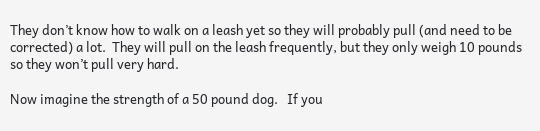They don’t know how to walk on a leash yet so they will probably pull (and need to be corrected) a lot.  They will pull on the leash frequently, but they only weigh 10 pounds so they won’t pull very hard.

Now imagine the strength of a 50 pound dog.   If you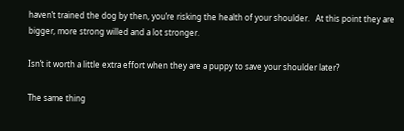haven’t trained the dog by then, you’re risking the health of your shoulder.   At this point they are bigger, more strong willed and a lot stronger.

Isn’t it worth a little extra effort when they are a puppy to save your shoulder later?

The same thing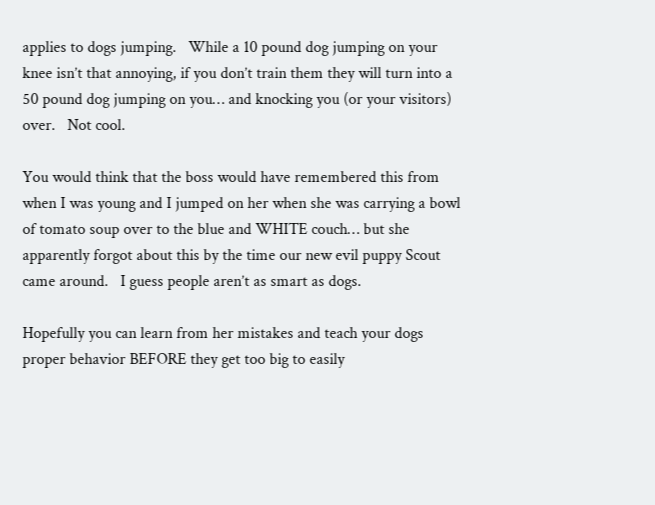applies to dogs jumping.   While a 10 pound dog jumping on your knee isn’t that annoying, if you don’t train them they will turn into a 50 pound dog jumping on you… and knocking you (or your visitors) over.   Not cool.

You would think that the boss would have remembered this from when I was young and I jumped on her when she was carrying a bowl of tomato soup over to the blue and WHITE couch… but she apparently forgot about this by the time our new evil puppy Scout came around.   I guess people aren’t as smart as dogs.

Hopefully you can learn from her mistakes and teach your dogs proper behavior BEFORE they get too big to easily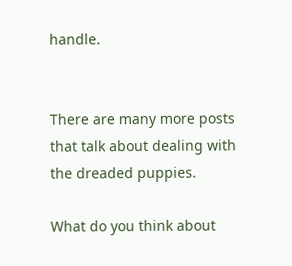handle.


There are many more posts that talk about dealing with the dreaded puppies.

What do you think about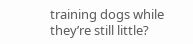training dogs while they’re still little?